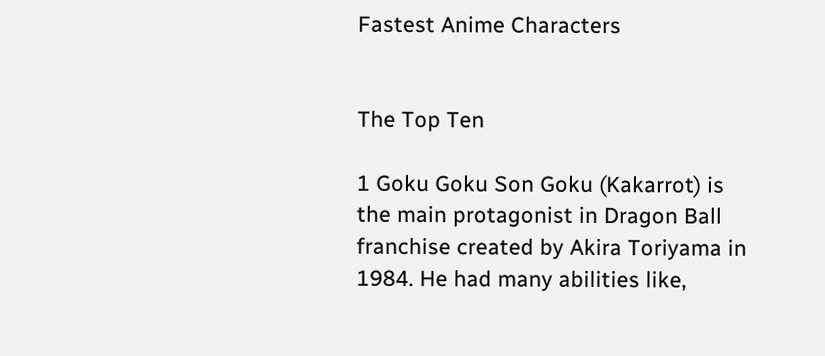Fastest Anime Characters


The Top Ten

1 Goku Goku Son Goku (Kakarrot) is the main protagonist in Dragon Ball franchise created by Akira Toriyama in 1984. He had many abilities like,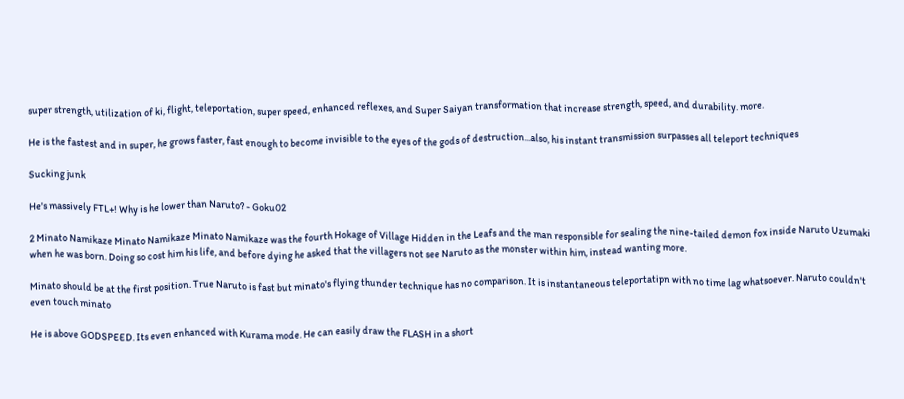super strength, utilization of ki, flight, teleportation, super speed, enhanced reflexes, and Super Saiyan transformation that increase strength, speed, and durability. more.

He is the fastest and in super, he grows faster, fast enough to become invisible to the eyes of the gods of destruction...also, his instant transmission surpasses all teleport techniques

Sucking junk

He's massively FTL+! Why is he lower than Naruto? - Goku02

2 Minato Namikaze Minato Namikaze Minato Namikaze was the fourth Hokage of Village Hidden in the Leafs and the man responsible for sealing the nine-tailed demon fox inside Naruto Uzumaki when he was born. Doing so cost him his life, and before dying he asked that the villagers not see Naruto as the monster within him, instead wanting more.

Minato should be at the first position. True Naruto is fast but minato's flying thunder technique has no comparison. It is instantaneous teleportatipn with no time lag whatsoever. Naruto couldn't even touch minato

He is above GODSPEED. Its even enhanced with Kurama mode. He can easily draw the FLASH in a short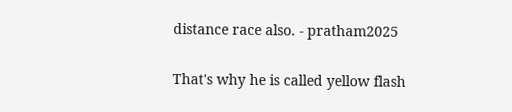distance race also. - pratham2025

That's why he is called yellow flash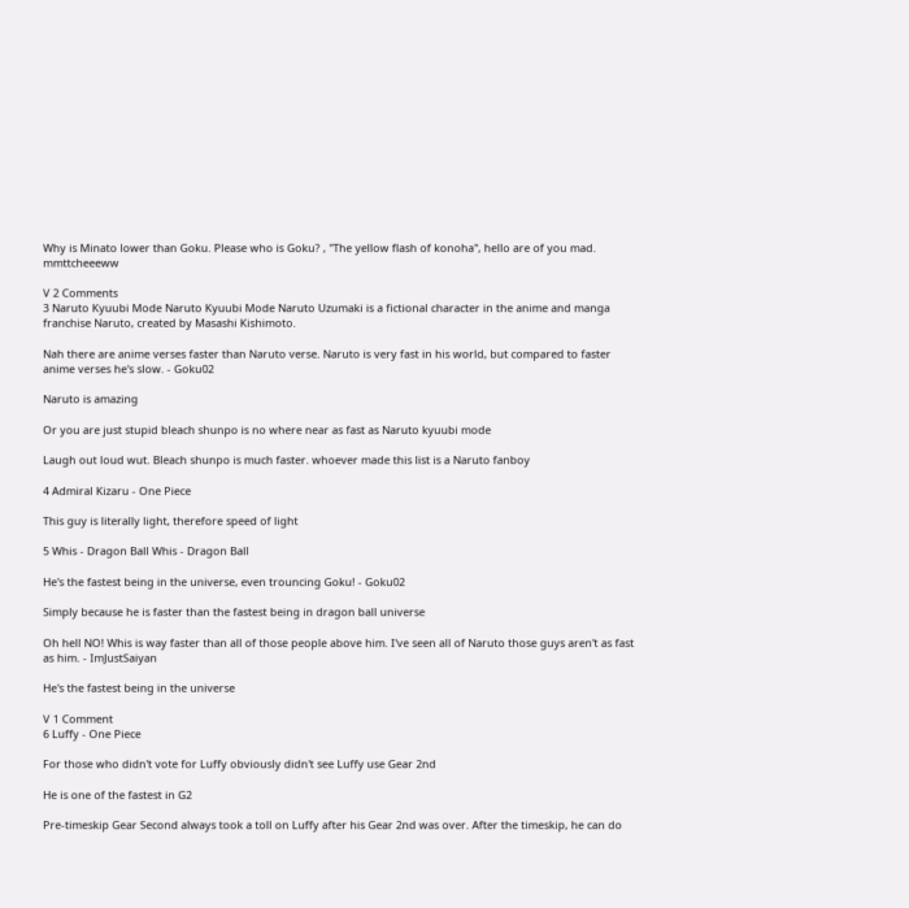Why is Minato lower than Goku. Please who is Goku? , "The yellow flash of konoha", hello are of you mad. mmttcheeeww

V 2 Comments
3 Naruto Kyuubi Mode Naruto Kyuubi Mode Naruto Uzumaki is a fictional character in the anime and manga franchise Naruto, created by Masashi Kishimoto.

Nah there are anime verses faster than Naruto verse. Naruto is very fast in his world, but compared to faster anime verses he's slow. - Goku02

Naruto is amazing

Or you are just stupid bleach shunpo is no where near as fast as Naruto kyuubi mode

Laugh out loud wut. Bleach shunpo is much faster. whoever made this list is a Naruto fanboy

4 Admiral Kizaru - One Piece

This guy is literally light, therefore speed of light

5 Whis - Dragon Ball Whis - Dragon Ball

He's the fastest being in the universe, even trouncing Goku! - Goku02

Simply because he is faster than the fastest being in dragon ball universe

Oh hell NO! Whis is way faster than all of those people above him. I've seen all of Naruto those guys aren't as fast as him. - ImJustSaiyan

He's the fastest being in the universe

V 1 Comment
6 Luffy - One Piece

For those who didn't vote for Luffy obviously didn't see Luffy use Gear 2nd

He is one of the fastest in G2

Pre-timeskip Gear Second always took a toll on Luffy after his Gear 2nd was over. After the timeskip, he can do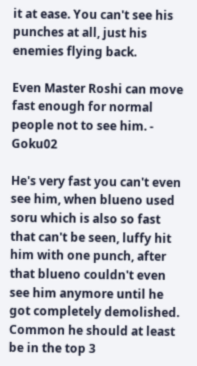it at ease. You can't see his punches at all, just his enemies flying back.

Even Master Roshi can move fast enough for normal people not to see him. - Goku02

He's very fast you can't even see him, when blueno used soru which is also so fast that can't be seen, luffy hit him with one punch, after that blueno couldn't even see him anymore until he got completely demolished. Common he should at least be in the top 3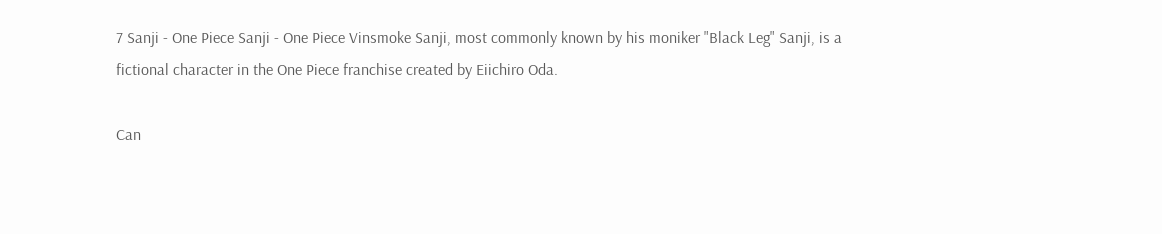7 Sanji - One Piece Sanji - One Piece Vinsmoke Sanji, most commonly known by his moniker "Black Leg" Sanji, is a fictional character in the One Piece franchise created by Eiichiro Oda.

Can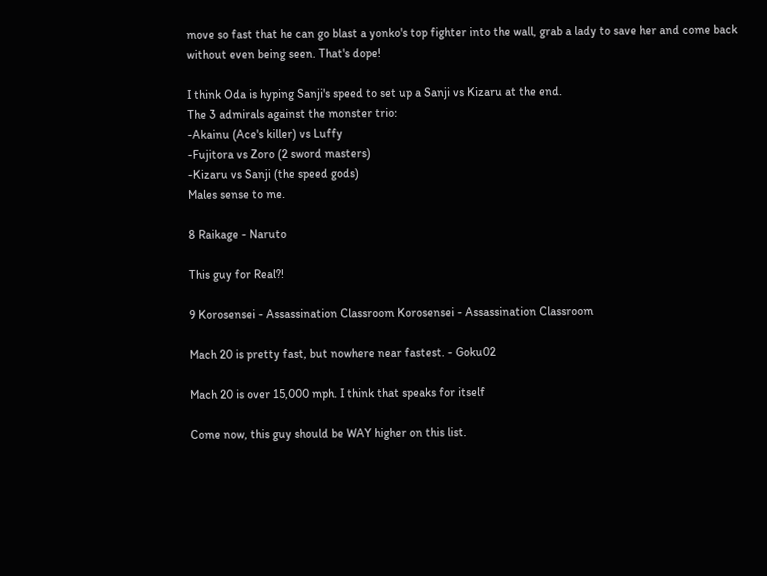move so fast that he can go blast a yonko's top fighter into the wall, grab a lady to save her and come back without even being seen. That's dope!

I think Oda is hyping Sanji's speed to set up a Sanji vs Kizaru at the end.
The 3 admirals against the monster trio:
-Akainu (Ace's killer) vs Luffy
-Fujitora vs Zoro (2 sword masters)
-Kizaru vs Sanji (the speed gods)
Males sense to me.

8 Raikage - Naruto

This guy for Real?!

9 Korosensei - Assassination Classroom Korosensei - Assassination Classroom

Mach 20 is pretty fast, but nowhere near fastest. - Goku02

Mach 20 is over 15,000 mph. I think that speaks for itself

Come now, this guy should be WAY higher on this list.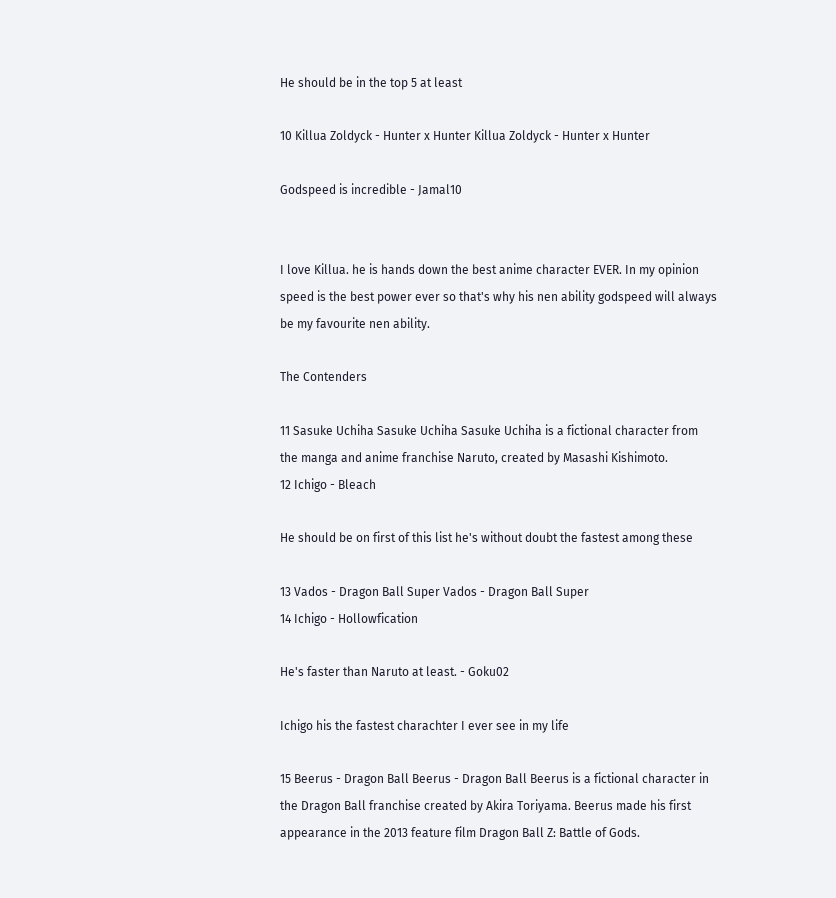He should be in the top 5 at least

10 Killua Zoldyck - Hunter x Hunter Killua Zoldyck - Hunter x Hunter

Godspeed is incredible - Jamal10


I love Killua. he is hands down the best anime character EVER. In my opinion speed is the best power ever so that's why his nen ability godspeed will always be my favourite nen ability.

The Contenders

11 Sasuke Uchiha Sasuke Uchiha Sasuke Uchiha is a fictional character from the manga and anime franchise Naruto, created by Masashi Kishimoto.
12 Ichigo - Bleach

He should be on first of this list he's without doubt the fastest among these

13 Vados - Dragon Ball Super Vados - Dragon Ball Super
14 Ichigo - Hollowfication

He's faster than Naruto at least. - Goku02

Ichigo his the fastest charachter I ever see in my life

15 Beerus - Dragon Ball Beerus - Dragon Ball Beerus is a fictional character in the Dragon Ball franchise created by Akira Toriyama. Beerus made his first appearance in the 2013 feature film Dragon Ball Z: Battle of Gods.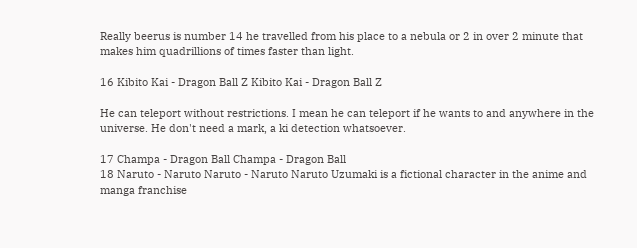Really beerus is number 14 he travelled from his place to a nebula or 2 in over 2 minute that makes him quadrillions of times faster than light.

16 Kibito Kai - Dragon Ball Z Kibito Kai - Dragon Ball Z

He can teleport without restrictions. I mean he can teleport if he wants to and anywhere in the universe. He don't need a mark, a ki detection whatsoever.

17 Champa - Dragon Ball Champa - Dragon Ball
18 Naruto - Naruto Naruto - Naruto Naruto Uzumaki is a fictional character in the anime and manga franchise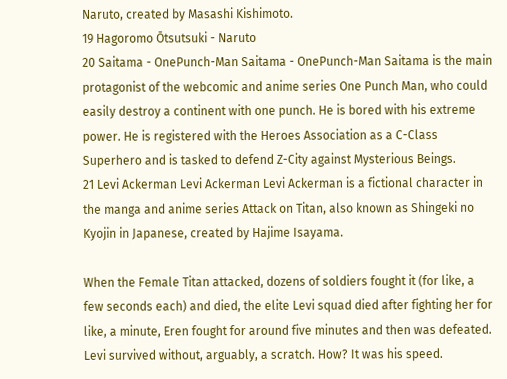Naruto, created by Masashi Kishimoto.
19 Hagoromo Ōtsutsuki - Naruto
20 Saitama - OnePunch-Man Saitama - OnePunch-Man Saitama is the main protagonist of the webcomic and anime series One Punch Man, who could easily destroy a continent with one punch. He is bored with his extreme power. He is registered with the Heroes Association as a C-Class Superhero and is tasked to defend Z-City against Mysterious Beings.
21 Levi Ackerman Levi Ackerman Levi Ackerman is a fictional character in the manga and anime series Attack on Titan, also known as Shingeki no Kyojin in Japanese, created by Hajime Isayama.

When the Female Titan attacked, dozens of soldiers fought it (for like, a few seconds each) and died, the elite Levi squad died after fighting her for like, a minute, Eren fought for around five minutes and then was defeated. Levi survived without, arguably, a scratch. How? It was his speed.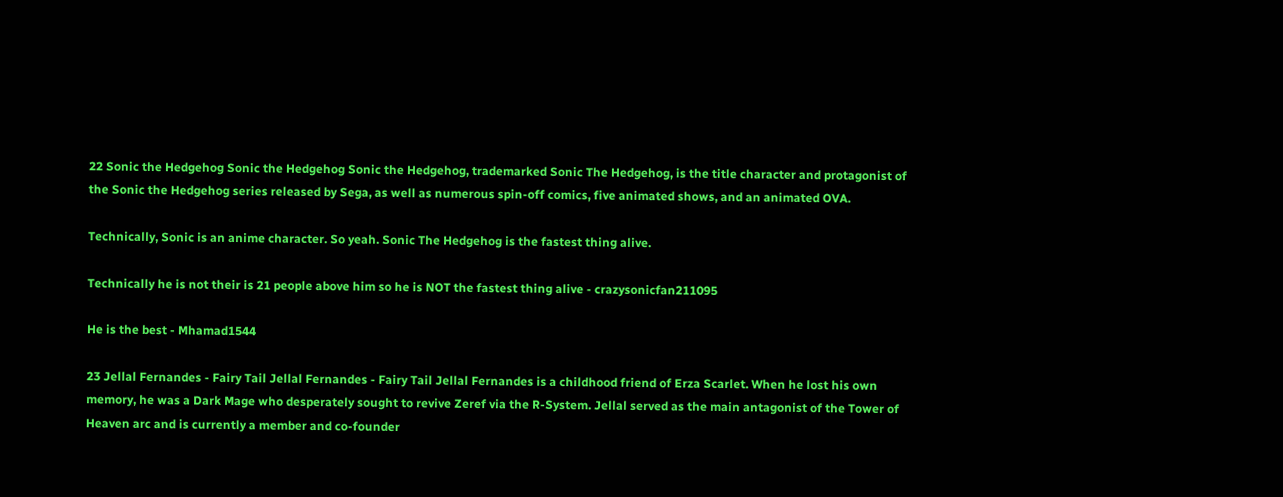22 Sonic the Hedgehog Sonic the Hedgehog Sonic the Hedgehog, trademarked Sonic The Hedgehog, is the title character and protagonist of the Sonic the Hedgehog series released by Sega, as well as numerous spin-off comics, five animated shows, and an animated OVA.

Technically, Sonic is an anime character. So yeah. Sonic The Hedgehog is the fastest thing alive.

Technically he is not their is 21 people above him so he is NOT the fastest thing alive - crazysonicfan211095

He is the best - Mhamad1544

23 Jellal Fernandes - Fairy Tail Jellal Fernandes - Fairy Tail Jellal Fernandes is a childhood friend of Erza Scarlet. When he lost his own memory, he was a Dark Mage who desperately sought to revive Zeref via the R-System. Jellal served as the main antagonist of the Tower of Heaven arc and is currently a member and co-founder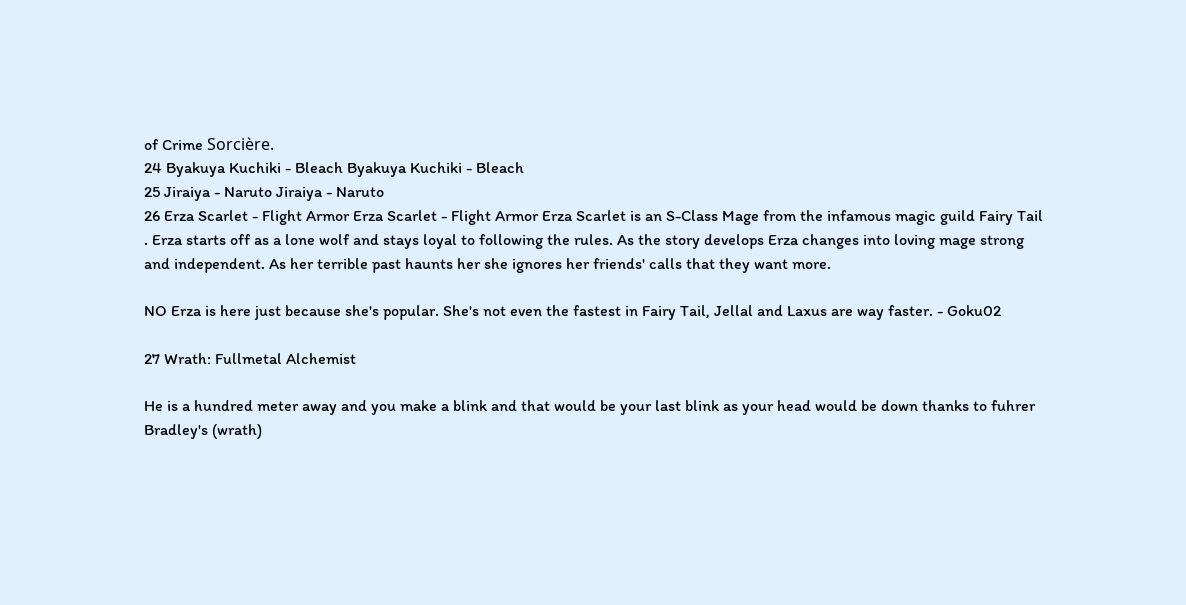of Crime Sorcière.
24 Byakuya Kuchiki - Bleach Byakuya Kuchiki - Bleach
25 Jiraiya - Naruto Jiraiya - Naruto
26 Erza Scarlet - Flight Armor Erza Scarlet - Flight Armor Erza Scarlet is an S-Class Mage from the infamous magic guild Fairy Tail . Erza starts off as a lone wolf and stays loyal to following the rules. As the story develops Erza changes into loving mage strong and independent. As her terrible past haunts her she ignores her friends' calls that they want more.

NO Erza is here just because she's popular. She's not even the fastest in Fairy Tail, Jellal and Laxus are way faster. - Goku02

27 Wrath: Fullmetal Alchemist

He is a hundred meter away and you make a blink and that would be your last blink as your head would be down thanks to fuhrer Bradley's (wrath)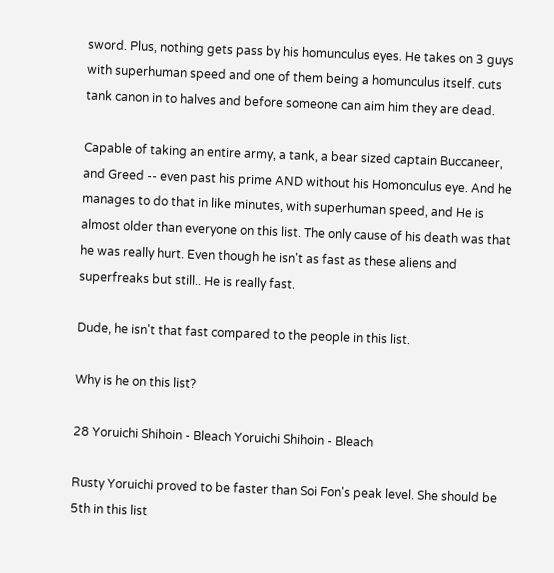sword. Plus, nothing gets pass by his homunculus eyes. He takes on 3 guys with superhuman speed and one of them being a homunculus itself. cuts tank canon in to halves and before someone can aim him they are dead.

Capable of taking an entire army, a tank, a bear sized captain Buccaneer, and Greed -- even past his prime AND without his Homonculus eye. And he manages to do that in like minutes, with superhuman speed, and He is almost older than everyone on this list. The only cause of his death was that he was really hurt. Even though he isn't as fast as these aliens and superfreaks but still.. He is really fast.

Dude, he isn't that fast compared to the people in this list.

Why is he on this list?

28 Yoruichi Shihoin - Bleach Yoruichi Shihoin - Bleach

Rusty Yoruichi proved to be faster than Soi Fon's peak level. She should be 5th in this list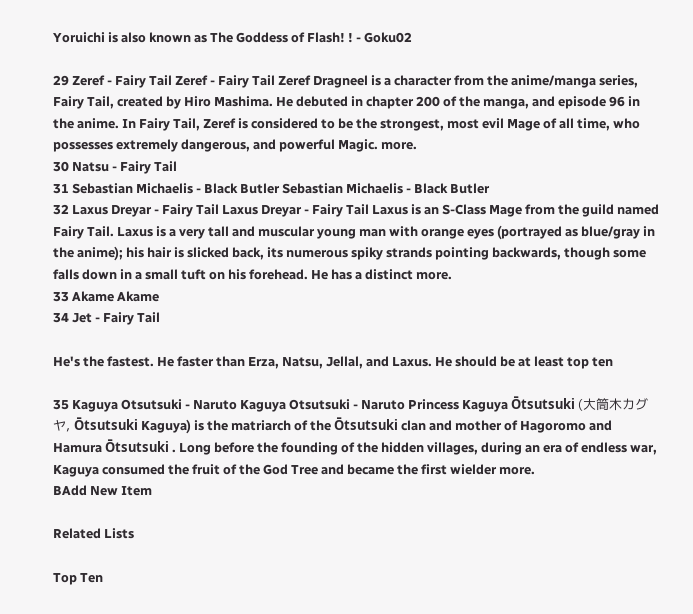Yoruichi is also known as The Goddess of Flash! ! - Goku02

29 Zeref - Fairy Tail Zeref - Fairy Tail Zeref Dragneel is a character from the anime/manga series, Fairy Tail, created by Hiro Mashima. He debuted in chapter 200 of the manga, and episode 96 in the anime. In Fairy Tail, Zeref is considered to be the strongest, most evil Mage of all time, who possesses extremely dangerous, and powerful Magic. more.
30 Natsu - Fairy Tail
31 Sebastian Michaelis - Black Butler Sebastian Michaelis - Black Butler
32 Laxus Dreyar - Fairy Tail Laxus Dreyar - Fairy Tail Laxus is an S-Class Mage from the guild named Fairy Tail. Laxus is a very tall and muscular young man with orange eyes (portrayed as blue/gray in the anime); his hair is slicked back, its numerous spiky strands pointing backwards, though some falls down in a small tuft on his forehead. He has a distinct more.
33 Akame Akame
34 Jet - Fairy Tail

He's the fastest. He faster than Erza, Natsu, Jellal, and Laxus. He should be at least top ten

35 Kaguya Otsutsuki - Naruto Kaguya Otsutsuki - Naruto Princess Kaguya Ōtsutsuki (大筒木カグヤ, Ōtsutsuki Kaguya) is the matriarch of the Ōtsutsuki clan and mother of Hagoromo and Hamura Ōtsutsuki . Long before the founding of the hidden villages, during an era of endless war, Kaguya consumed the fruit of the God Tree and became the first wielder more.
BAdd New Item

Related Lists

Top Ten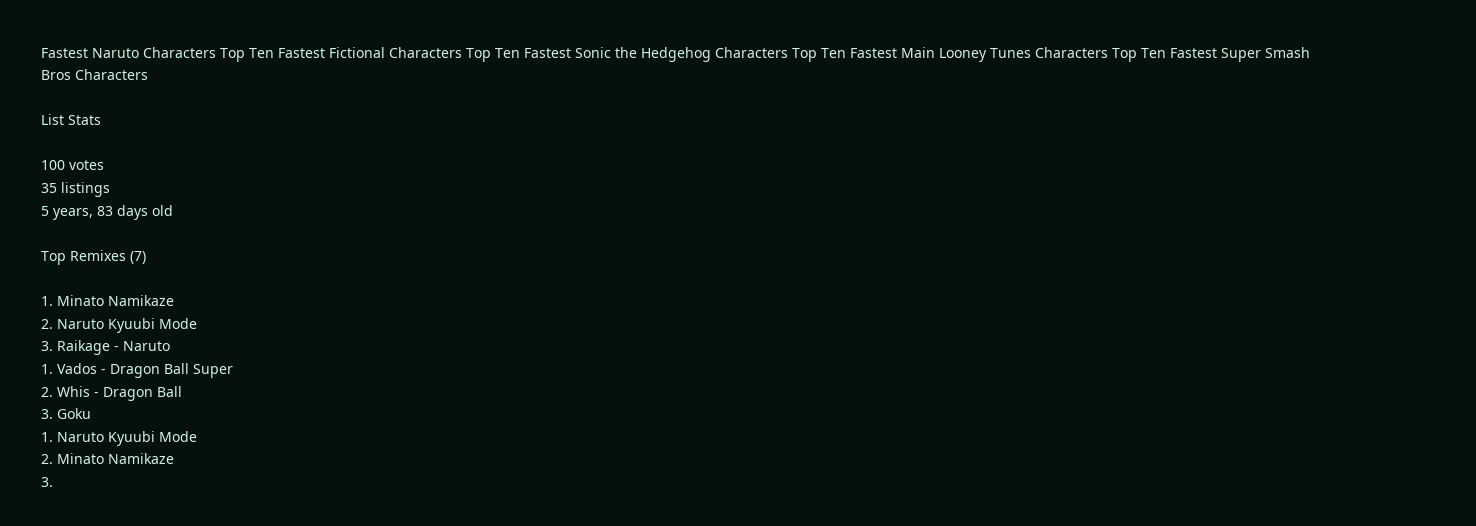Fastest Naruto Characters Top Ten Fastest Fictional Characters Top Ten Fastest Sonic the Hedgehog Characters Top Ten Fastest Main Looney Tunes Characters Top Ten Fastest Super Smash Bros Characters

List Stats

100 votes
35 listings
5 years, 83 days old

Top Remixes (7)

1. Minato Namikaze
2. Naruto Kyuubi Mode
3. Raikage - Naruto
1. Vados - Dragon Ball Super
2. Whis - Dragon Ball
3. Goku
1. Naruto Kyuubi Mode
2. Minato Namikaze
3.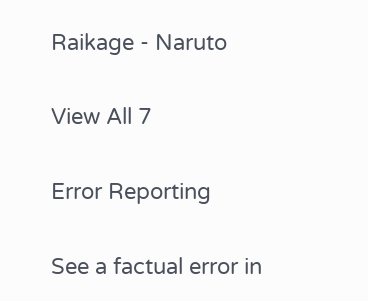Raikage - Naruto

View All 7

Error Reporting

See a factual error in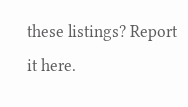these listings? Report it here.